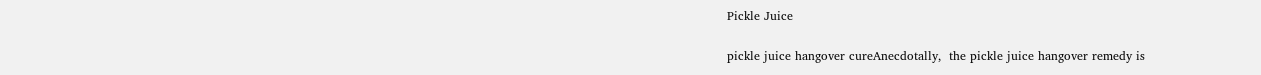Pickle Juice

pickle juice hangover cureAnecdotally,  the pickle juice hangover remedy is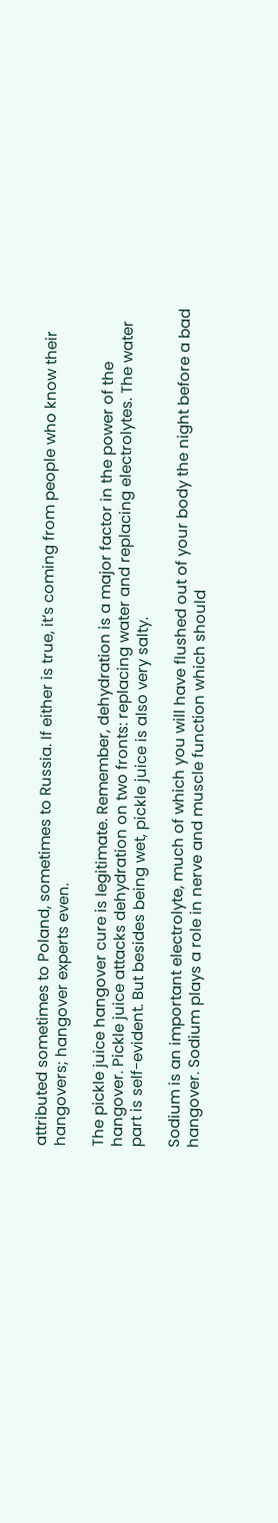attributed sometimes to Poland, sometimes to Russia. If either is true, it’s coming from people who know their hangovers; hangover experts even.

The pickle juice hangover cure is legitimate. Remember, dehydration is a major factor in the power of the hangover. Pickle juice attacks dehydration on two fronts: replacing water and replacing electrolytes. The water part is self-evident. But besides being wet, pickle juice is also very salty.

Sodium is an important electrolyte, much of which you will have flushed out of your body the night before a bad hangover. Sodium plays a role in nerve and muscle function which should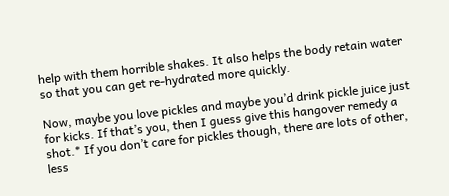help with them horrible shakes. It also helps the body retain water so that you can get re-hydrated more quickly.

Now, maybe you love pickles and maybe you’d drink pickle juice just for kicks. If that’s you, then I guess give this hangover remedy a shot.* If you don’t care for pickles though, there are lots of other, less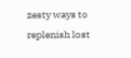zesty ways to replenish lost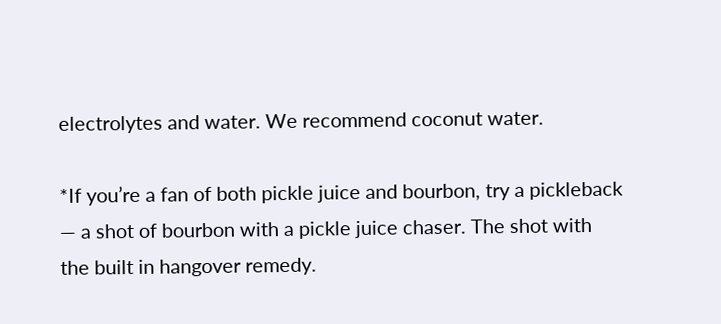electrolytes and water. We recommend coconut water.

*If you’re a fan of both pickle juice and bourbon, try a pickleback — a shot of bourbon with a pickle juice chaser. The shot with the built in hangover remedy.